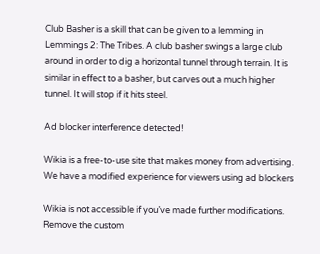Club Basher is a skill that can be given to a lemming in Lemmings 2: The Tribes. A club basher swings a large club around in order to dig a horizontal tunnel through terrain. It is similar in effect to a basher, but carves out a much higher tunnel. It will stop if it hits steel.

Ad blocker interference detected!

Wikia is a free-to-use site that makes money from advertising. We have a modified experience for viewers using ad blockers

Wikia is not accessible if you’ve made further modifications. Remove the custom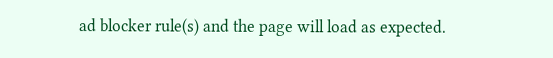ad blocker rule(s) and the page will load as expected.